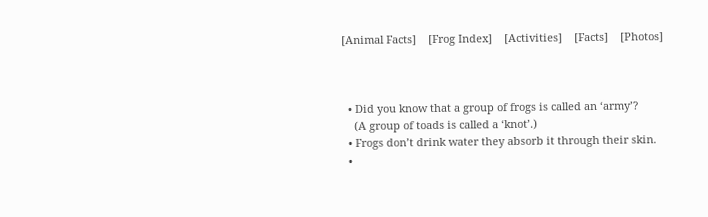[Animal Facts]    [Frog Index]    [Activities]    [Facts]    [Photos]



  • Did you know that a group of frogs is called an ‘army’?
    (A group of toads is called a ‘knot’.)
  • Frogs don’t drink water they absorb it through their skin.
  •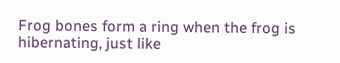Frog bones form a ring when the frog is hibernating, just like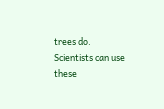trees do.  Scientists can use these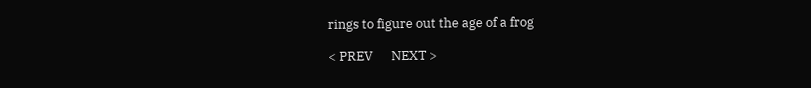rings to figure out the age of a frog

< PREV      NEXT >